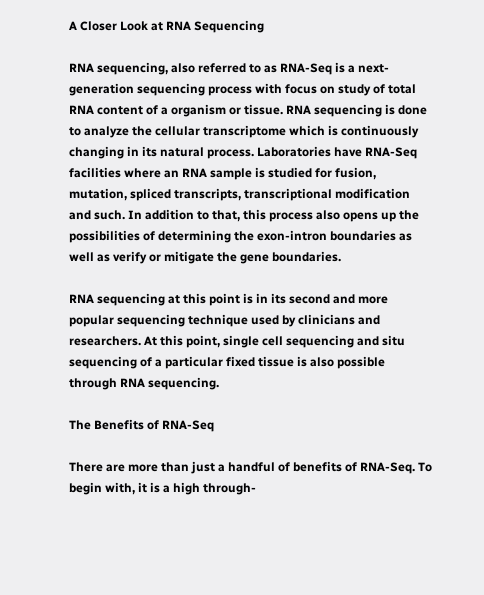A Closer Look at RNA Sequencing

RNA sequencing, also referred to as RNA-Seq is a next-generation sequencing process with focus on study of total RNA content of a organism or tissue. RNA sequencing is done to analyze the cellular transcriptome which is continuously changing in its natural process. Laboratories have RNA-Seq facilities where an RNA sample is studied for fusion, mutation, spliced transcripts, transcriptional modification and such. In addition to that, this process also opens up the possibilities of determining the exon-intron boundaries as well as verify or mitigate the gene boundaries.

RNA sequencing at this point is in its second and more popular sequencing technique used by clinicians and researchers. At this point, single cell sequencing and situ sequencing of a particular fixed tissue is also possible through RNA sequencing.

The Benefits of RNA-Seq

There are more than just a handful of benefits of RNA-Seq. To begin with, it is a high through-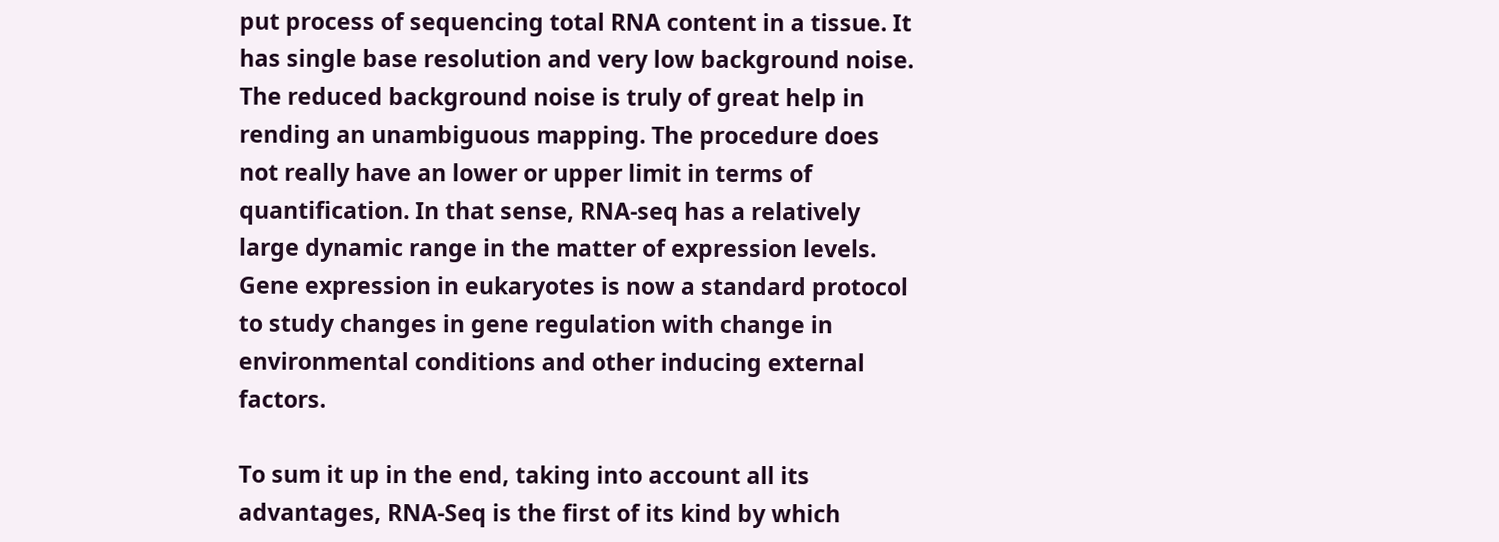put process of sequencing total RNA content in a tissue. It has single base resolution and very low background noise. The reduced background noise is truly of great help in rending an unambiguous mapping. The procedure does not really have an lower or upper limit in terms of quantification. In that sense, RNA-seq has a relatively large dynamic range in the matter of expression levels. Gene expression in eukaryotes is now a standard protocol to study changes in gene regulation with change in environmental conditions and other inducing external factors.

To sum it up in the end, taking into account all its advantages, RNA-Seq is the first of its kind by which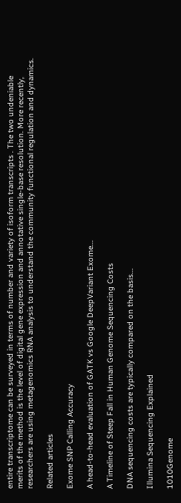entire transcriptome can be surveyed in terms of number and variety of isoform transcripts . The two undeniable merits of the method is the level of digital gene expression and annotative single-base resolution. More recently, researchers are using metagenomics RNA analysis to understand the community functional regulation and dynamics.

Related articles

Exome SNP Calling Accuracy

A head-to-head evaluation of GATK vs Google DeepVariant Exome...

A Timeline of Steep Fall in Human Genome Sequencing Costs

DNA sequencing costs are typically compared on the basis...

Illumina Sequencing Explained

1010Genome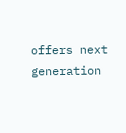offers next generation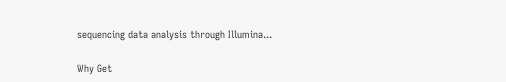sequencing data analysis through Illumina...

Why Get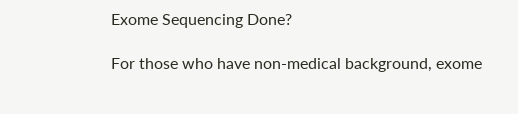Exome Sequencing Done?

For those who have non-medical background, exome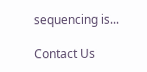sequencing is...

Contact Us